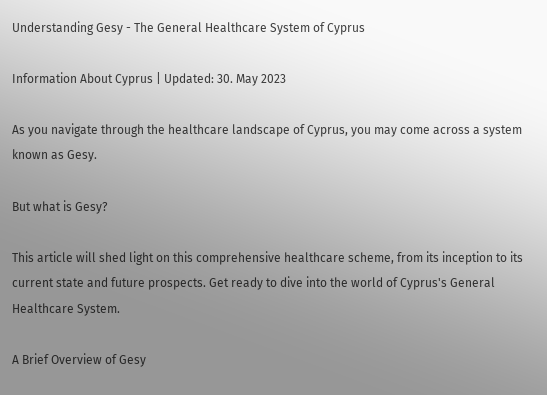Understanding Gesy - The General Healthcare System of Cyprus

Information About Cyprus | Updated: 30. May 2023

As you navigate through the healthcare landscape of Cyprus, you may come across a system known as Gesy.

But what is Gesy?

This article will shed light on this comprehensive healthcare scheme, from its inception to its current state and future prospects. Get ready to dive into the world of Cyprus's General Healthcare System.

A Brief Overview of Gesy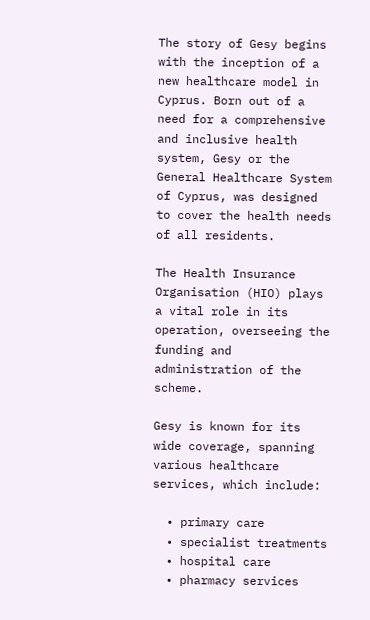The story of Gesy begins with the inception of a new healthcare model in Cyprus. Born out of a need for a comprehensive and inclusive health system, Gesy or the General Healthcare System of Cyprus, was designed to cover the health needs of all residents.

The Health Insurance Organisation (HIO) plays a vital role in its operation, overseeing the funding and administration of the scheme.

Gesy is known for its wide coverage, spanning various healthcare services, which include:

  • primary care
  • specialist treatments
  • hospital care
  • pharmacy services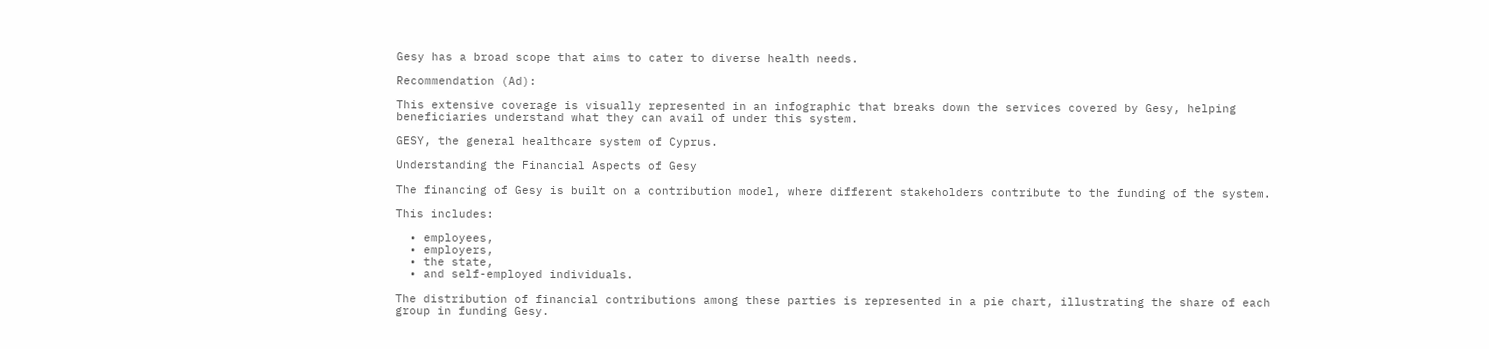Gesy has a broad scope that aims to cater to diverse health needs.

Recommendation (Ad):

This extensive coverage is visually represented in an infographic that breaks down the services covered by Gesy, helping beneficiaries understand what they can avail of under this system.

GESY, the general healthcare system of Cyprus.

Understanding the Financial Aspects of Gesy

The financing of Gesy is built on a contribution model, where different stakeholders contribute to the funding of the system.

This includes:

  • employees,
  • employers,
  • the state,
  • and self-employed individuals.

The distribution of financial contributions among these parties is represented in a pie chart, illustrating the share of each group in funding Gesy.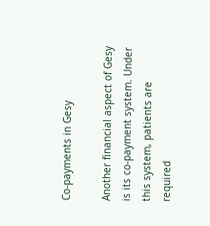Co-payments in Gesy

Another financial aspect of Gesy is its co-payment system. Under this system, patients are required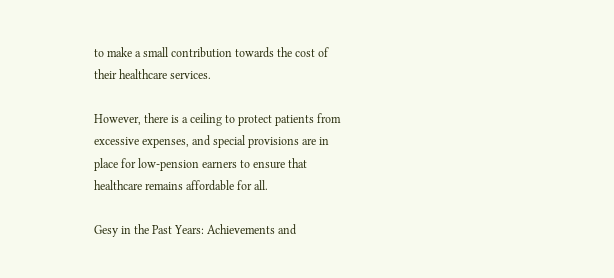to make a small contribution towards the cost of their healthcare services.

However, there is a ceiling to protect patients from excessive expenses, and special provisions are in place for low-pension earners to ensure that healthcare remains affordable for all.

Gesy in the Past Years: Achievements and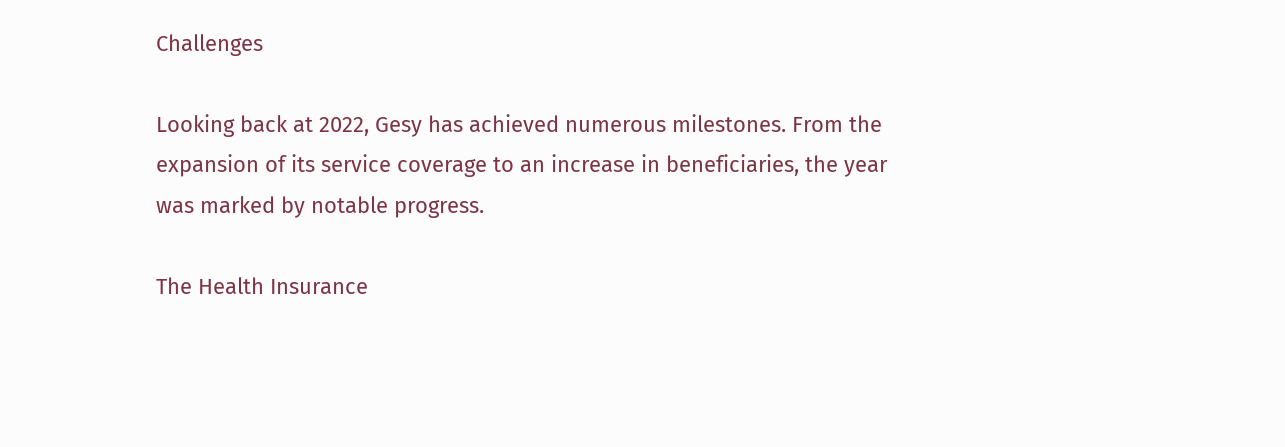Challenges

Looking back at 2022, Gesy has achieved numerous milestones. From the expansion of its service coverage to an increase in beneficiaries, the year was marked by notable progress.

The Health Insurance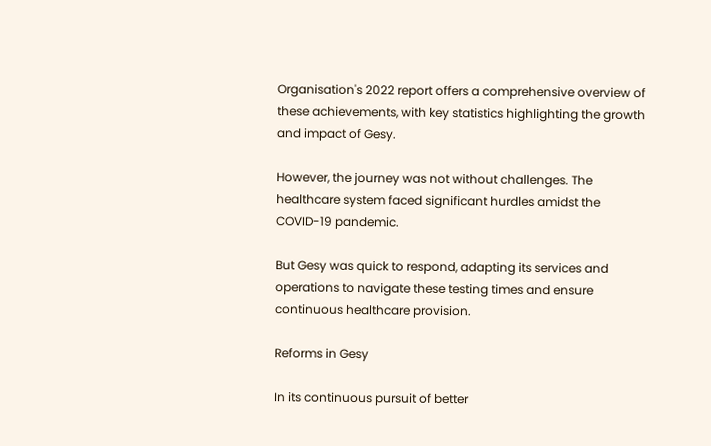Organisation's 2022 report offers a comprehensive overview of these achievements, with key statistics highlighting the growth and impact of Gesy.

However, the journey was not without challenges. The healthcare system faced significant hurdles amidst the COVID-19 pandemic.

But Gesy was quick to respond, adapting its services and operations to navigate these testing times and ensure continuous healthcare provision.

Reforms in Gesy

In its continuous pursuit of better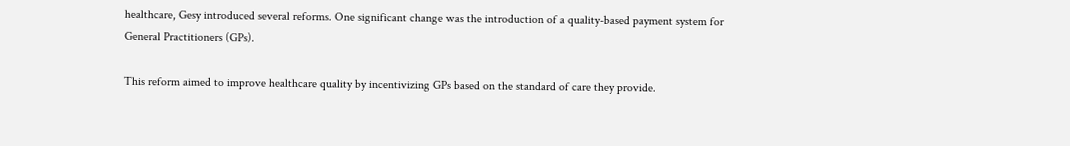healthcare, Gesy introduced several reforms. One significant change was the introduction of a quality-based payment system for General Practitioners (GPs).

This reform aimed to improve healthcare quality by incentivizing GPs based on the standard of care they provide.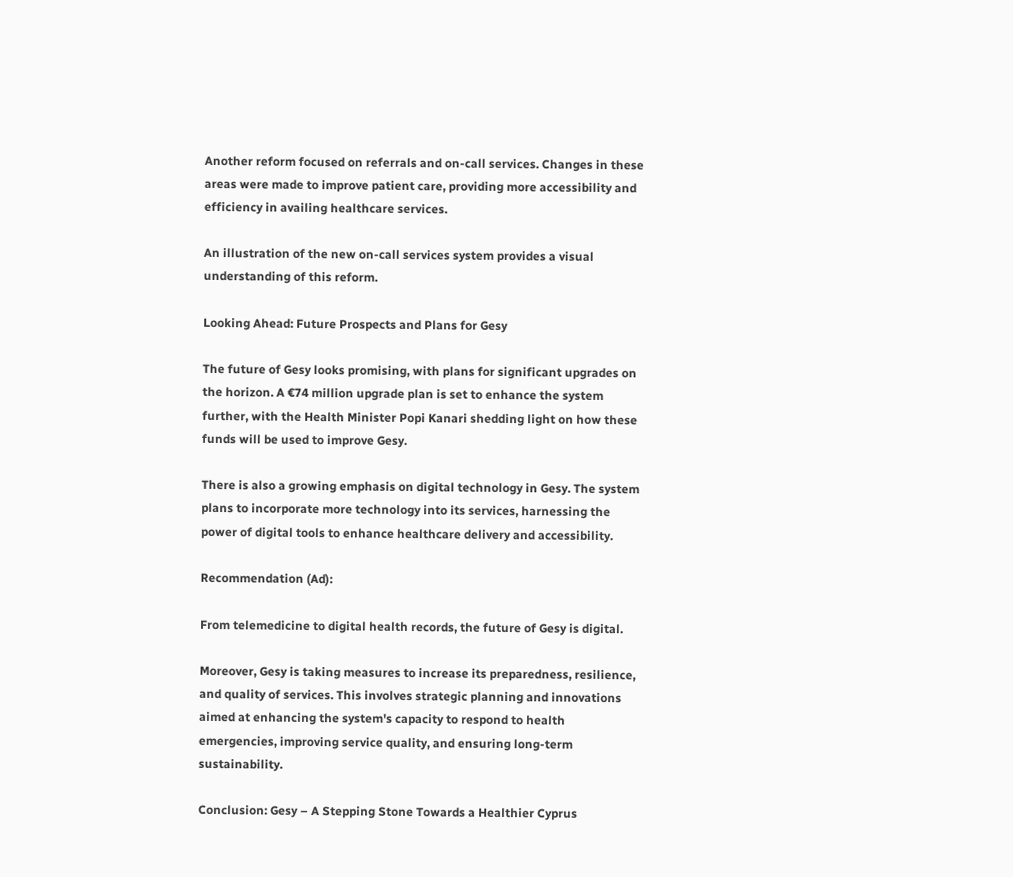Another reform focused on referrals and on-call services. Changes in these areas were made to improve patient care, providing more accessibility and efficiency in availing healthcare services.

An illustration of the new on-call services system provides a visual understanding of this reform.

Looking Ahead: Future Prospects and Plans for Gesy

The future of Gesy looks promising, with plans for significant upgrades on the horizon. A €74 million upgrade plan is set to enhance the system further, with the Health Minister Popi Kanari shedding light on how these funds will be used to improve Gesy.

There is also a growing emphasis on digital technology in Gesy. The system plans to incorporate more technology into its services, harnessing the power of digital tools to enhance healthcare delivery and accessibility.

Recommendation (Ad):

From telemedicine to digital health records, the future of Gesy is digital.

Moreover, Gesy is taking measures to increase its preparedness, resilience, and quality of services. This involves strategic planning and innovations aimed at enhancing the system's capacity to respond to health emergencies, improving service quality, and ensuring long-term sustainability.

Conclusion: Gesy – A Stepping Stone Towards a Healthier Cyprus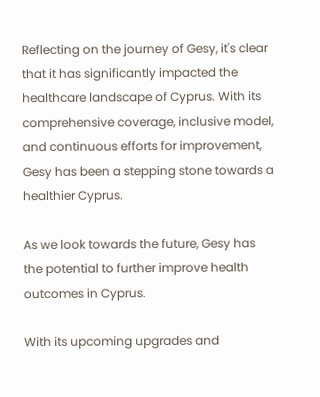Reflecting on the journey of Gesy, it's clear that it has significantly impacted the healthcare landscape of Cyprus. With its comprehensive coverage, inclusive model, and continuous efforts for improvement, Gesy has been a stepping stone towards a healthier Cyprus.

As we look towards the future, Gesy has the potential to further improve health outcomes in Cyprus.

With its upcoming upgrades and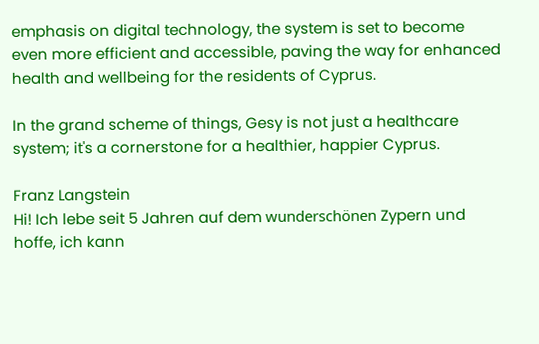emphasis on digital technology, the system is set to become even more efficient and accessible, paving the way for enhanced health and wellbeing for the residents of Cyprus.

In the grand scheme of things, Gesy is not just a healthcare system; it's a cornerstone for a healthier, happier Cyprus.

Franz Langstein
Hi! Ich lebe seit 5 Jahren auf dem wunderschönen Zypern und hoffe, ich kann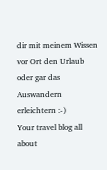dir mit meinem Wissen vor Ort den Urlaub oder gar das Auswandern erleichtern :-)
Your travel blog all about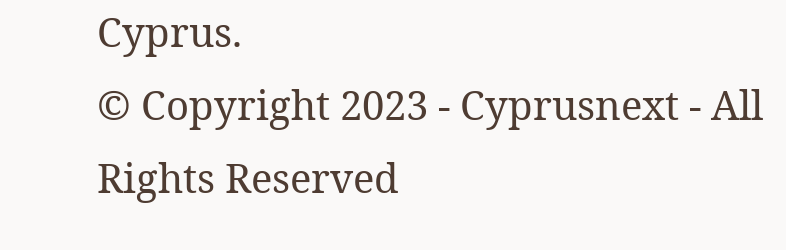Cyprus.
© Copyright 2023 - Cyprusnext - All Rights Reserved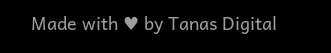Made with ♥ by Tanas Digital